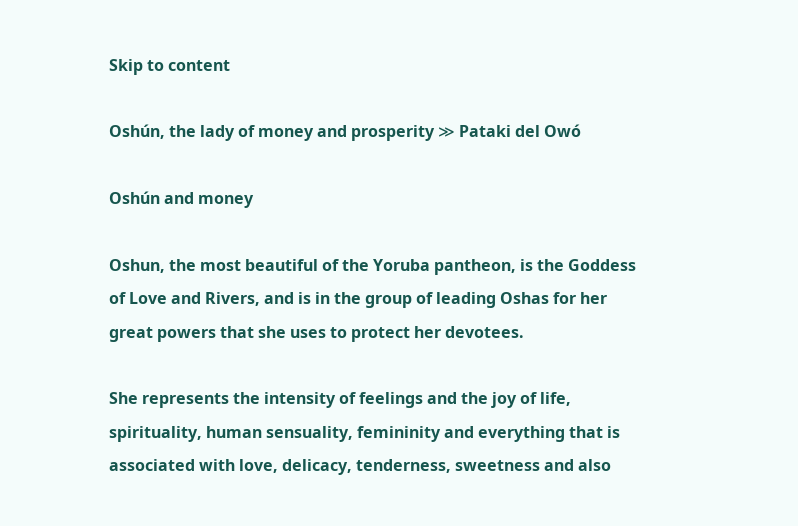Skip to content

Oshún, the lady of money and prosperity ≫ Pataki del Owó

Oshún and money

Oshun, the most beautiful of the Yoruba pantheon, is the Goddess of Love and Rivers, and is in the group of leading Oshas for her great powers that she uses to protect her devotees.

She represents the intensity of feelings and the joy of life, spirituality, human sensuality, femininity and everything that is associated with love, delicacy, tenderness, sweetness and also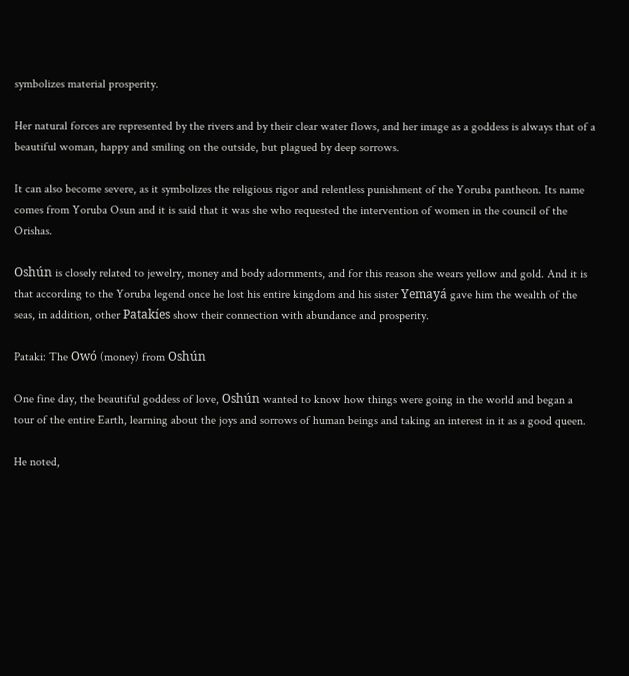symbolizes material prosperity.

Her natural forces are represented by the rivers and by their clear water flows, and her image as a goddess is always that of a beautiful woman, happy and smiling on the outside, but plagued by deep sorrows.

It can also become severe, as it symbolizes the religious rigor and relentless punishment of the Yoruba pantheon. Its name comes from Yoruba Osun and it is said that it was she who requested the intervention of women in the council of the Orishas.

Oshún is closely related to jewelry, money and body adornments, and for this reason she wears yellow and gold. And it is that according to the Yoruba legend once he lost his entire kingdom and his sister Yemayá gave him the wealth of the seas, in addition, other Patakíes show their connection with abundance and prosperity.

Pataki: The Owó (money) from Oshún

One fine day, the beautiful goddess of love, Oshún wanted to know how things were going in the world and began a tour of the entire Earth, learning about the joys and sorrows of human beings and taking an interest in it as a good queen.

He noted,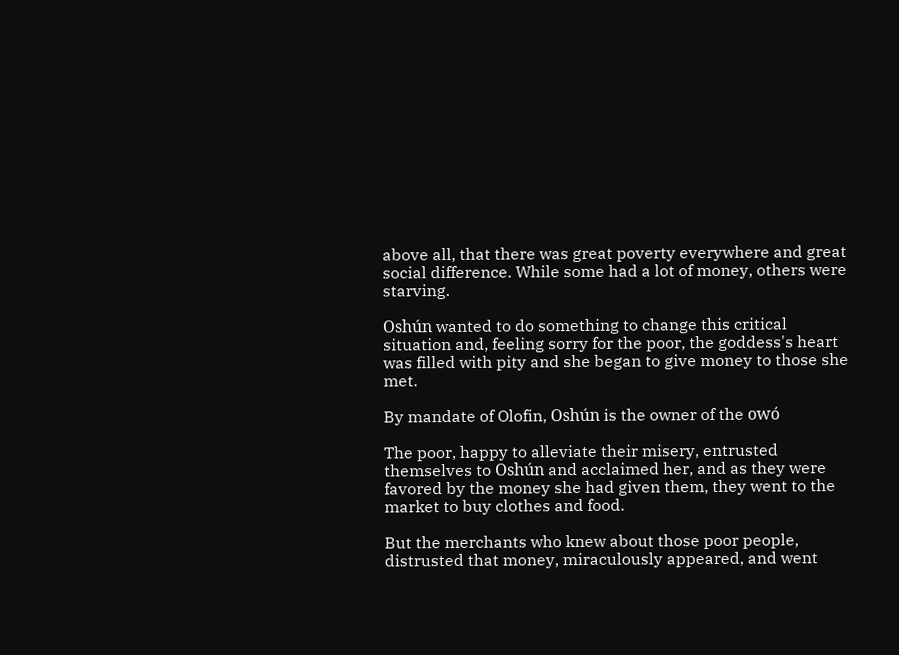above all, that there was great poverty everywhere and great social difference. While some had a lot of money, others were starving.

Oshún wanted to do something to change this critical situation and, feeling sorry for the poor, the goddess's heart was filled with pity and she began to give money to those she met.

By mandate of Olofin, Oshún is the owner of the owó

The poor, happy to alleviate their misery, entrusted themselves to Oshún and acclaimed her, and as they were favored by the money she had given them, they went to the market to buy clothes and food.

But the merchants who knew about those poor people, distrusted that money, miraculously appeared, and went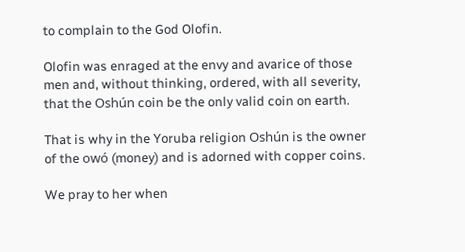to complain to the God Olofin.

Olofin was enraged at the envy and avarice of those men and, without thinking, ordered, with all severity, that the Oshún coin be the only valid coin on earth.

That is why in the Yoruba religion Oshún is the owner of the owó (money) and is adorned with copper coins.

We pray to her when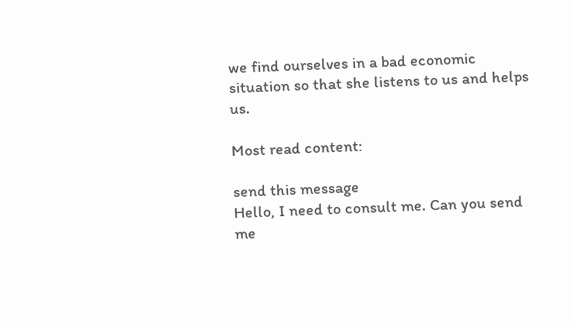we find ourselves in a bad economic situation so that she listens to us and helps us.

Most read content:

send this message
Hello, I need to consult me. Can you send me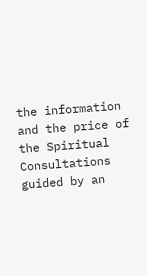the information and the price of the Spiritual Consultations guided by an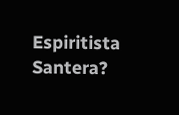Espiritista Santera?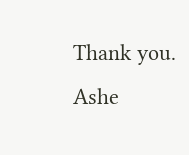Thank you. Ashe